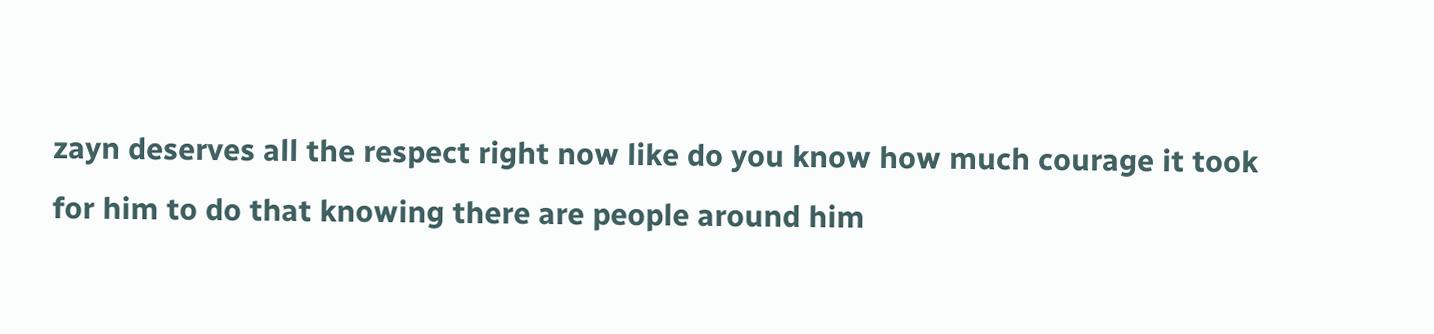zayn deserves all the respect right now like do you know how much courage it took for him to do that knowing there are people around him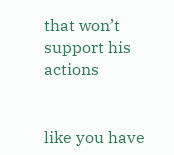that won’t support his actions


like you have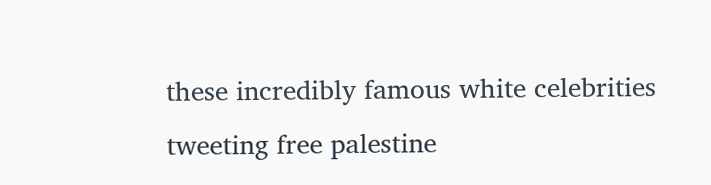these incredibly famous white celebrities tweeting free palestine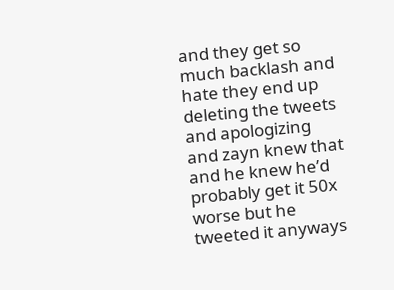and they get so much backlash and hate they end up deleting the tweets and apologizing and zayn knew that and he knew he’d probably get it 50x worse but he tweeted it anyways